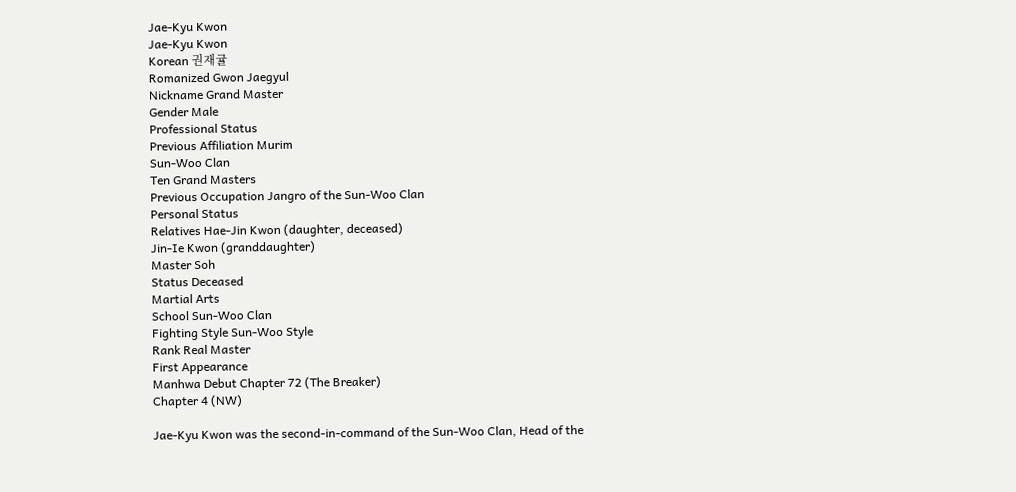Jae-Kyu Kwon
Jae-Kyu Kwon
Korean 권재귤
Romanized Gwon Jaegyul
Nickname Grand Master
Gender Male
Professional Status
Previous Affiliation Murim
Sun-Woo Clan
Ten Grand Masters
Previous Occupation Jangro of the Sun-Woo Clan
Personal Status
Relatives Hae-Jin Kwon (daughter, deceased)
Jin-Ie Kwon (granddaughter)
Master Soh
Status Deceased
Martial Arts
School Sun-Woo Clan
Fighting Style Sun-Woo Style
Rank Real Master
First Appearance
Manhwa Debut Chapter 72 (The Breaker)
Chapter 4 (NW)

Jae-Kyu Kwon was the second-in-command of the Sun-Woo Clan, Head of the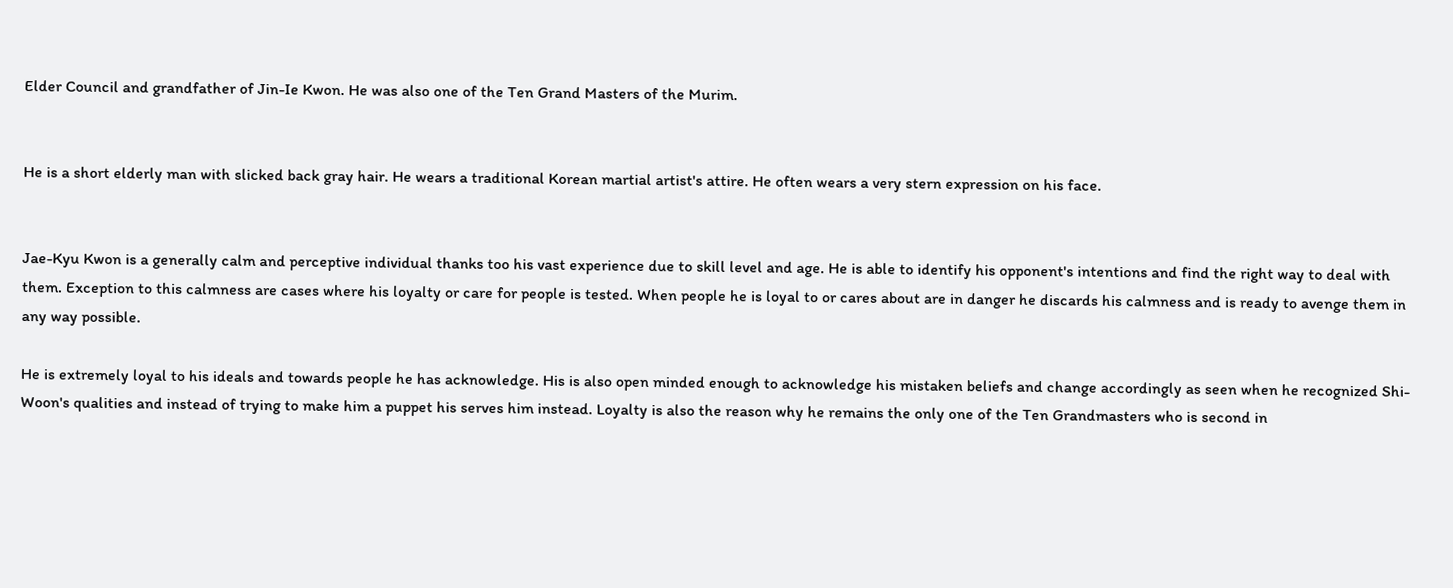Elder Council and grandfather of Jin-Ie Kwon. He was also one of the Ten Grand Masters of the Murim.


He is a short elderly man with slicked back gray hair. He wears a traditional Korean martial artist's attire. He often wears a very stern expression on his face.


Jae-Kyu Kwon is a generally calm and perceptive individual thanks too his vast experience due to skill level and age. He is able to identify his opponent's intentions and find the right way to deal with them. Exception to this calmness are cases where his loyalty or care for people is tested. When people he is loyal to or cares about are in danger he discards his calmness and is ready to avenge them in any way possible.

He is extremely loyal to his ideals and towards people he has acknowledge. His is also open minded enough to acknowledge his mistaken beliefs and change accordingly as seen when he recognized Shi-Woon's qualities and instead of trying to make him a puppet his serves him instead. Loyalty is also the reason why he remains the only one of the Ten Grandmasters who is second in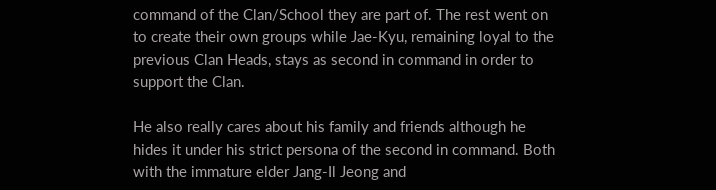command of the Clan/School they are part of. The rest went on to create their own groups while Jae-Kyu, remaining loyal to the previous Clan Heads, stays as second in command in order to support the Clan.

He also really cares about his family and friends although he hides it under his strict persona of the second in command. Both with the immature elder Jang-Il Jeong and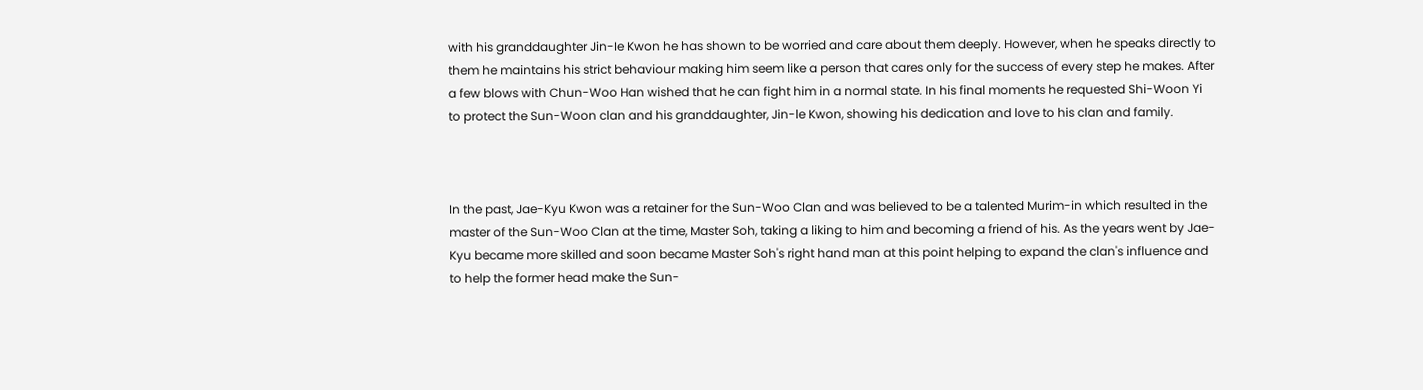with his granddaughter Jin-Ie Kwon he has shown to be worried and care about them deeply. However, when he speaks directly to them he maintains his strict behaviour making him seem like a person that cares only for the success of every step he makes. After a few blows with Chun-Woo Han wished that he can fight him in a normal state. In his final moments he requested Shi-Woon Yi to protect the Sun-Woon clan and his granddaughter, Jin-le Kwon, showing his dedication and love to his clan and family.



In the past, Jae-Kyu Kwon was a retainer for the Sun-Woo Clan and was believed to be a talented Murim-in which resulted in the master of the Sun-Woo Clan at the time, Master Soh, taking a liking to him and becoming a friend of his. As the years went by Jae-Kyu became more skilled and soon became Master Soh's right hand man at this point helping to expand the clan's influence and to help the former head make the Sun-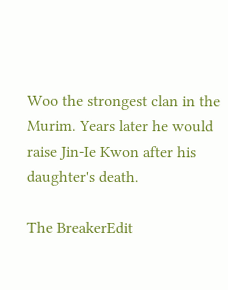Woo the strongest clan in the Murim. Years later he would raise Jin-Ie Kwon after his daughter's death.

The BreakerEdit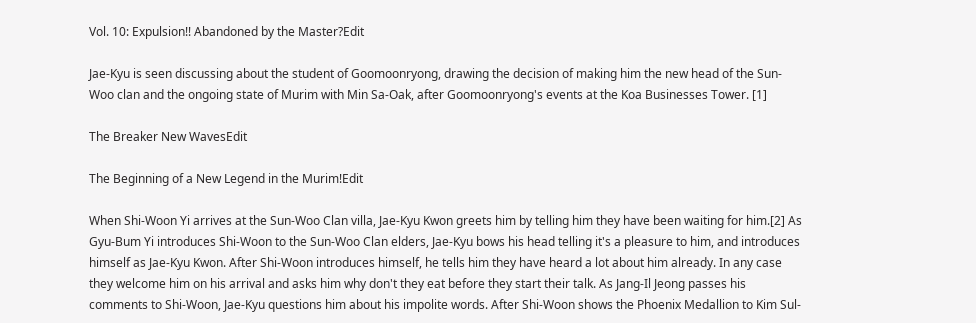Vol. 10: Expulsion!! Abandoned by the Master?Edit

Jae-Kyu is seen discussing about the student of Goomoonryong, drawing the decision of making him the new head of the Sun-Woo clan and the ongoing state of Murim with Min Sa-Oak, after Goomoonryong's events at the Koa Businesses Tower. [1]

The Breaker New WavesEdit

The Beginning of a New Legend in the Murim!Edit

When Shi-Woon Yi arrives at the Sun-Woo Clan villa, Jae-Kyu Kwon greets him by telling him they have been waiting for him.[2] As Gyu-Bum Yi introduces Shi-Woon to the Sun-Woo Clan elders, Jae-Kyu bows his head telling it's a pleasure to him, and introduces himself as Jae-Kyu Kwon. After Shi-Woon introduces himself, he tells him they have heard a lot about him already. In any case they welcome him on his arrival and asks him why don't they eat before they start their talk. As Jang-Il Jeong passes his comments to Shi-Woon, Jae-Kyu questions him about his impolite words. After Shi-Woon shows the Phoenix Medallion to Kim Sul-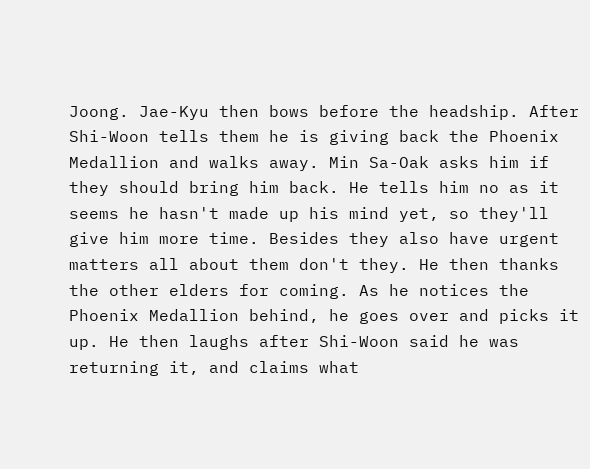Joong. Jae-Kyu then bows before the headship. After Shi-Woon tells them he is giving back the Phoenix Medallion and walks away. Min Sa-Oak asks him if they should bring him back. He tells him no as it seems he hasn't made up his mind yet, so they'll give him more time. Besides they also have urgent matters all about them don't they. He then thanks the other elders for coming. As he notices the Phoenix Medallion behind, he goes over and picks it up. He then laughs after Shi-Woon said he was returning it, and claims what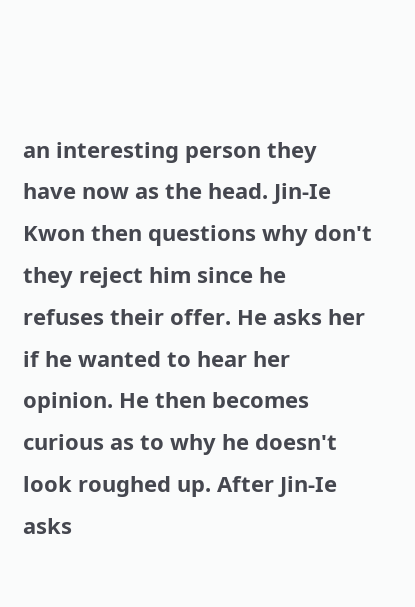an interesting person they have now as the head. Jin-Ie Kwon then questions why don't they reject him since he refuses their offer. He asks her if he wanted to hear her opinion. He then becomes curious as to why he doesn't look roughed up. After Jin-Ie asks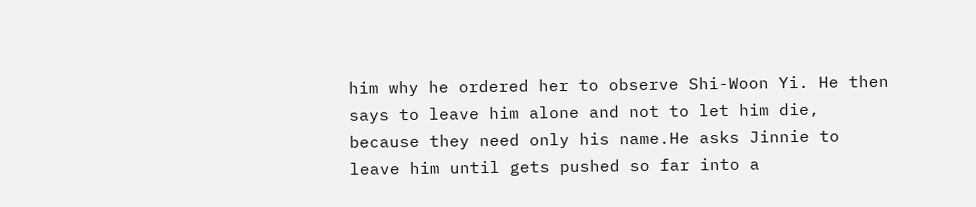him why he ordered her to observe Shi-Woon Yi. He then says to leave him alone and not to let him die, because they need only his name.He asks Jinnie to leave him until gets pushed so far into a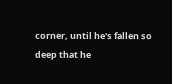corner, until he's fallen so deep that he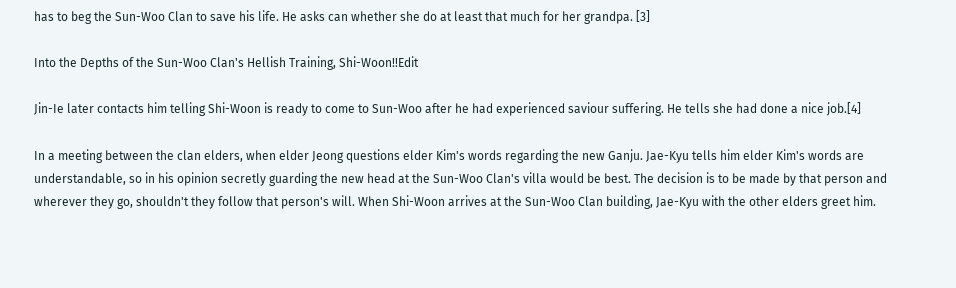has to beg the Sun-Woo Clan to save his life. He asks can whether she do at least that much for her grandpa. [3]

Into the Depths of the Sun-Woo Clan's Hellish Training, Shi-Woon!!Edit

Jin-Ie later contacts him telling Shi-Woon is ready to come to Sun-Woo after he had experienced saviour suffering. He tells she had done a nice job.[4]

In a meeting between the clan elders, when elder Jeong questions elder Kim's words regarding the new Ganju. Jae-Kyu tells him elder Kim's words are understandable, so in his opinion secretly guarding the new head at the Sun-Woo Clan's villa would be best. The decision is to be made by that person and wherever they go, shouldn't they follow that person's will. When Shi-Woon arrives at the Sun-Woo Clan building, Jae-Kyu with the other elders greet him.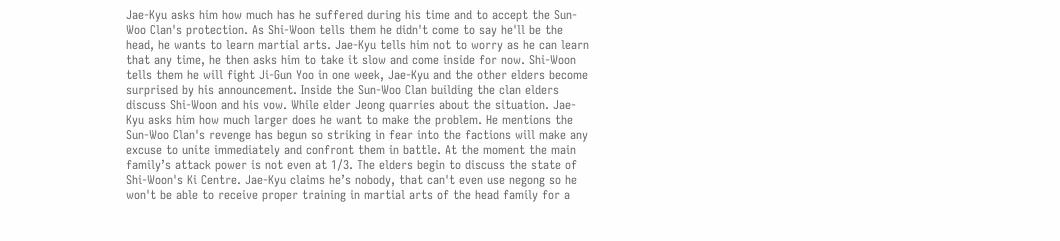Jae-Kyu asks him how much has he suffered during his time and to accept the Sun-Woo Clan's protection. As Shi-Woon tells them he didn't come to say he'll be the head, he wants to learn martial arts. Jae-Kyu tells him not to worry as he can learn that any time, he then asks him to take it slow and come inside for now. Shi-Woon tells them he will fight Ji-Gun Yoo in one week, Jae-Kyu and the other elders become surprised by his announcement. Inside the Sun-Woo Clan building the clan elders discuss Shi-Woon and his vow. While elder Jeong quarries about the situation. Jae-Kyu asks him how much larger does he want to make the problem. He mentions the Sun-Woo Clan's revenge has begun so striking in fear into the factions will make any excuse to unite immediately and confront them in battle. At the moment the main family’s attack power is not even at 1/3. The elders begin to discuss the state of Shi-Woon's Ki Centre. Jae-Kyu claims he’s nobody, that can't even use negong so he won't be able to receive proper training in martial arts of the head family for a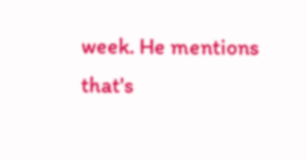week. He mentions that's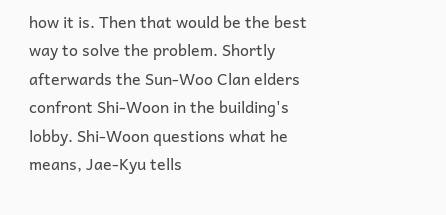how it is. Then that would be the best way to solve the problem. Shortly afterwards the Sun-Woo Clan elders confront Shi-Woon in the building's lobby. Shi-Woon questions what he means, Jae-Kyu tells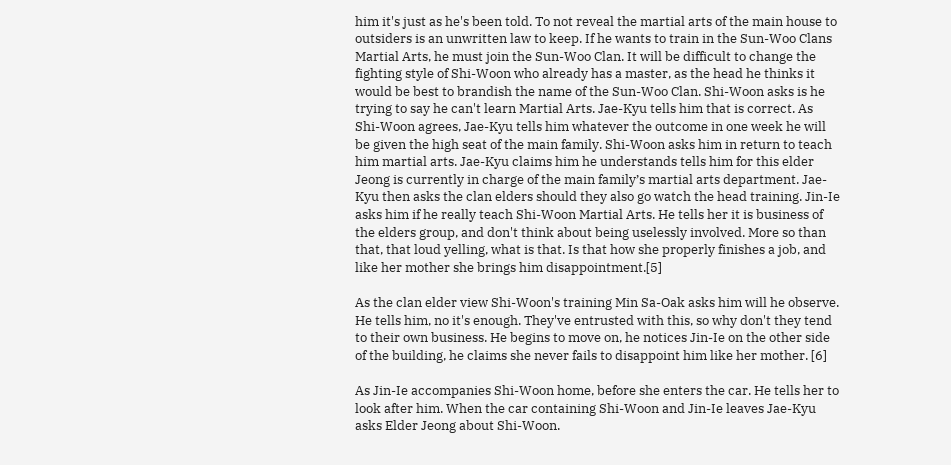him it's just as he's been told. To not reveal the martial arts of the main house to outsiders is an unwritten law to keep. If he wants to train in the Sun-Woo Clans Martial Arts, he must join the Sun-Woo Clan. It will be difficult to change the fighting style of Shi-Woon who already has a master, as the head he thinks it would be best to brandish the name of the Sun-Woo Clan. Shi-Woon asks is he trying to say he can't learn Martial Arts. Jae-Kyu tells him that is correct. As Shi-Woon agrees, Jae-Kyu tells him whatever the outcome in one week he will be given the high seat of the main family. Shi-Woon asks him in return to teach him martial arts. Jae-Kyu claims him he understands tells him for this elder Jeong is currently in charge of the main family’s martial arts department. Jae-Kyu then asks the clan elders should they also go watch the head training. Jin-Ie asks him if he really teach Shi-Woon Martial Arts. He tells her it is business of the elders group, and don't think about being uselessly involved. More so than that, that loud yelling, what is that. Is that how she properly finishes a job, and like her mother she brings him disappointment.[5]

As the clan elder view Shi-Woon's training Min Sa-Oak asks him will he observe. He tells him, no it's enough. They've entrusted with this, so why don't they tend to their own business. He begins to move on, he notices Jin-Ie on the other side of the building, he claims she never fails to disappoint him like her mother. [6]

As Jin-Ie accompanies Shi-Woon home, before she enters the car. He tells her to look after him. When the car containing Shi-Woon and Jin-Ie leaves Jae-Kyu asks Elder Jeong about Shi-Woon.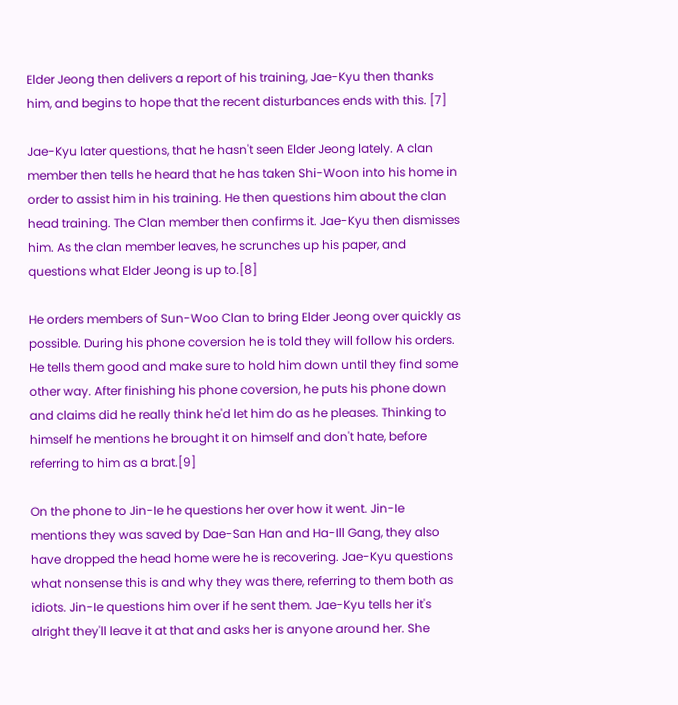Elder Jeong then delivers a report of his training, Jae-Kyu then thanks him, and begins to hope that the recent disturbances ends with this. [7]

Jae-Kyu later questions, that he hasn't seen Elder Jeong lately. A clan member then tells he heard that he has taken Shi-Woon into his home in order to assist him in his training. He then questions him about the clan head training. The Clan member then confirms it. Jae-Kyu then dismisses him. As the clan member leaves, he scrunches up his paper, and questions what Elder Jeong is up to.[8]

He orders members of Sun-Woo Clan to bring Elder Jeong over quickly as possible. During his phone coversion he is told they will follow his orders. He tells them good and make sure to hold him down until they find some other way. After finishing his phone coversion, he puts his phone down and claims did he really think he'd let him do as he pleases. Thinking to himself he mentions he brought it on himself and don't hate, before referring to him as a brat.[9]

On the phone to Jin-Ie he questions her over how it went. Jin-Ie mentions they was saved by Dae-San Han and Ha-Ill Gang, they also have dropped the head home were he is recovering. Jae-Kyu questions what nonsense this is and why they was there, referring to them both as idiots. Jin-Ie questions him over if he sent them. Jae-Kyu tells her it's alright they'll leave it at that and asks her is anyone around her. She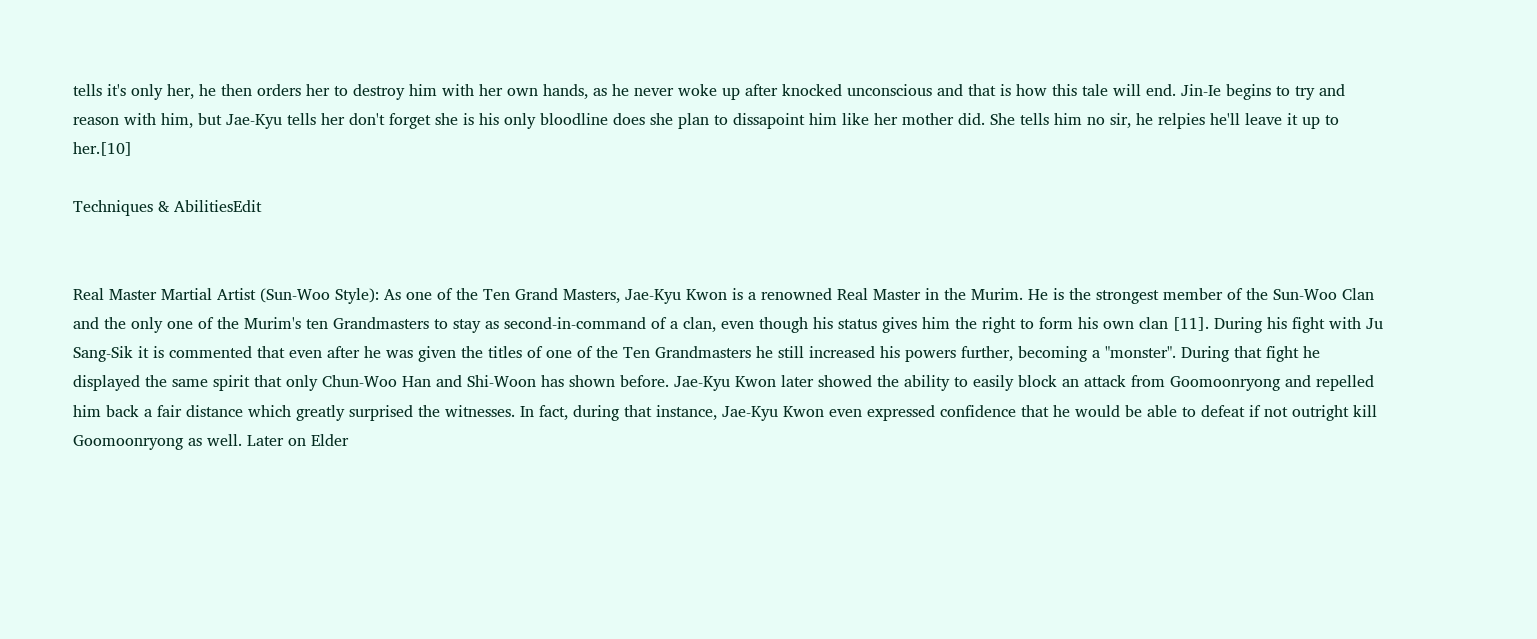tells it's only her, he then orders her to destroy him with her own hands, as he never woke up after knocked unconscious and that is how this tale will end. Jin-Ie begins to try and reason with him, but Jae-Kyu tells her don't forget she is his only bloodline does she plan to dissapoint him like her mother did. She tells him no sir, he relpies he'll leave it up to her.[10]

Techniques & AbilitiesEdit


Real Master Martial Artist (Sun-Woo Style): As one of the Ten Grand Masters, Jae-Kyu Kwon is a renowned Real Master in the Murim. He is the strongest member of the Sun-Woo Clan and the only one of the Murim's ten Grandmasters to stay as second-in-command of a clan, even though his status gives him the right to form his own clan [11]. During his fight with Ju Sang-Sik it is commented that even after he was given the titles of one of the Ten Grandmasters he still increased his powers further, becoming a "monster". During that fight he displayed the same spirit that only Chun-Woo Han and Shi-Woon has shown before. Jae-Kyu Kwon later showed the ability to easily block an attack from Goomoonryong and repelled him back a fair distance which greatly surprised the witnesses. In fact, during that instance, Jae-Kyu Kwon even expressed confidence that he would be able to defeat if not outright kill Goomoonryong as well. Later on Elder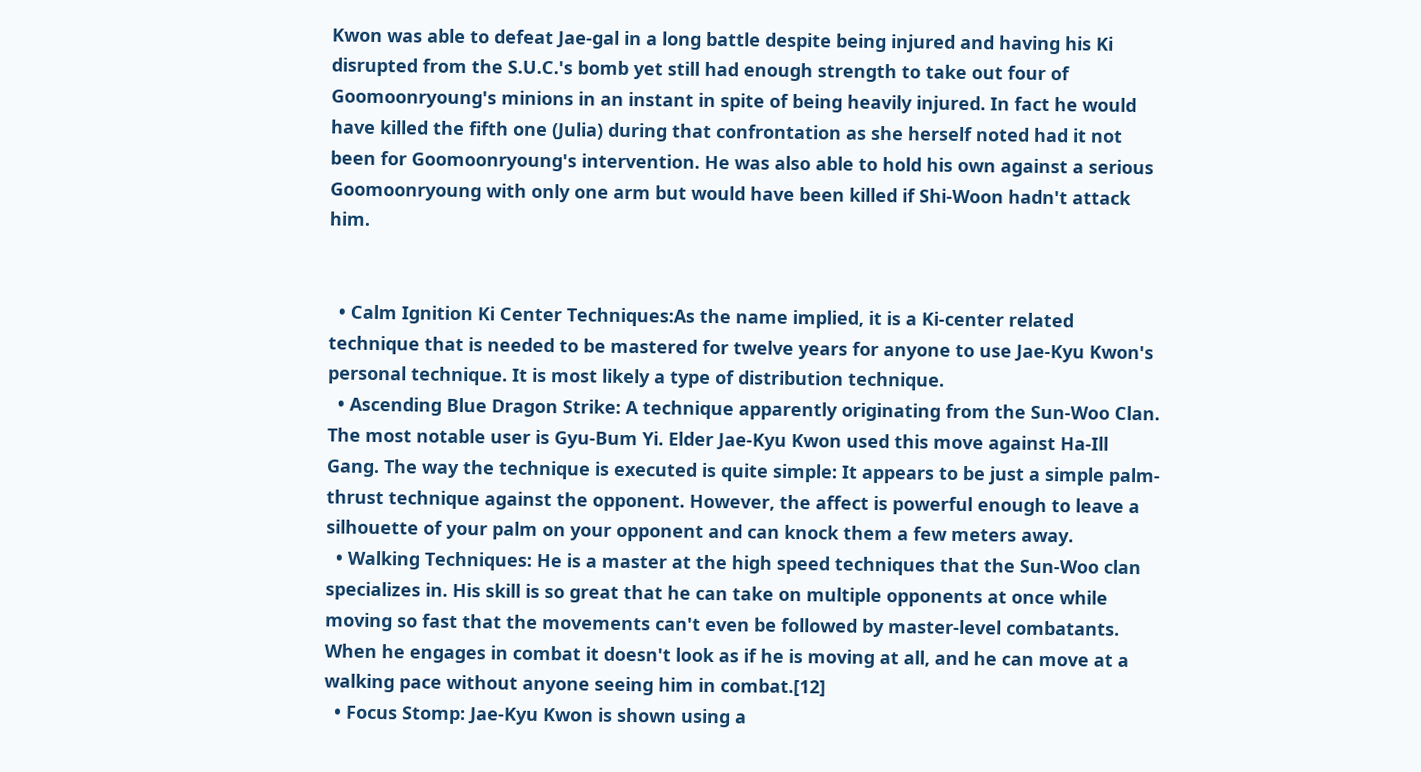Kwon was able to defeat Jae-gal in a long battle despite being injured and having his Ki disrupted from the S.U.C.'s bomb yet still had enough strength to take out four of Goomoonryoung's minions in an instant in spite of being heavily injured. In fact he would have killed the fifth one (Julia) during that confrontation as she herself noted had it not been for Goomoonryoung's intervention. He was also able to hold his own against a serious Goomoonryoung with only one arm but would have been killed if Shi-Woon hadn't attack him.


  • Calm Ignition Ki Center Techniques:As the name implied, it is a Ki-center related technique that is needed to be mastered for twelve years for anyone to use Jae-Kyu Kwon's personal technique. It is most likely a type of distribution technique.
  • Ascending Blue Dragon Strike: A technique apparently originating from the Sun-Woo Clan. The most notable user is Gyu-Bum Yi. Elder Jae-Kyu Kwon used this move against Ha-Ill Gang. The way the technique is executed is quite simple: It appears to be just a simple palm-thrust technique against the opponent. However, the affect is powerful enough to leave a silhouette of your palm on your opponent and can knock them a few meters away.
  • Walking Techniques: He is a master at the high speed techniques that the Sun-Woo clan specializes in. His skill is so great that he can take on multiple opponents at once while moving so fast that the movements can't even be followed by master-level combatants. When he engages in combat it doesn't look as if he is moving at all, and he can move at a walking pace without anyone seeing him in combat.[12]
  • Focus Stomp: Jae-Kyu Kwon is shown using a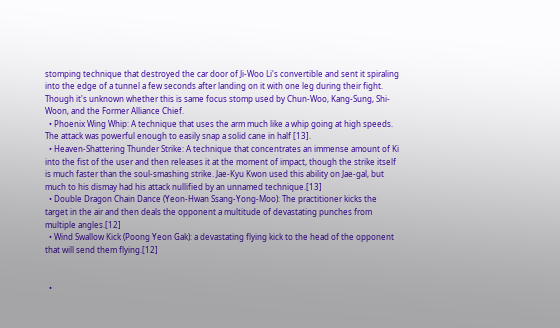stomping technique that destroyed the car door of Ji-Woo Li's convertible and sent it spiraling into the edge of a tunnel a few seconds after landing on it with one leg during their fight. Though it's unknown whether this is same focus stomp used by Chun-Woo, Kang-Sung, Shi-Woon, and the Former Alliance Chief.
  • Phoenix Wing Whip: A technique that uses the arm much like a whip going at high speeds. The attack was powerful enough to easily snap a solid cane in half [13].
  • Heaven-Shattering Thunder Strike: A technique that concentrates an immense amount of Ki into the fist of the user and then releases it at the moment of impact, though the strike itself is much faster than the soul-smashing strike. Jae-Kyu Kwon used this ability on Jae-gal, but much to his dismay had his attack nullified by an unnamed technique.[13]
  • Double Dragon Chain Dance (Yeon-Hwan Ssang-Yong-Moo): The practitioner kicks the target in the air and then deals the opponent a multitude of devastating punches from multiple angles.[12]
  • Wind Swallow Kick (Poong Yeon Gak): a devastating flying kick to the head of the opponent that will send them flying.[12]


  •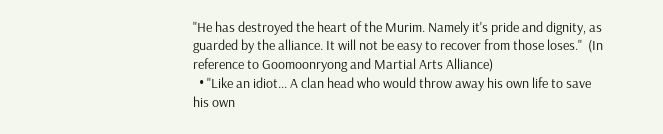"He has destroyed the heart of the Murim. Namely it's pride and dignity, as guarded by the alliance. It will not be easy to recover from those loses."  (In reference to Goomoonryong and Martial Arts Alliance)
  • "Like an idiot... A clan head who would throw away his own life to save his own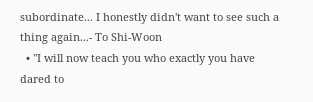subordinate... I honestly didn't want to see such a thing again...- To Shi-Woon
  • "I will now teach you who exactly you have dared to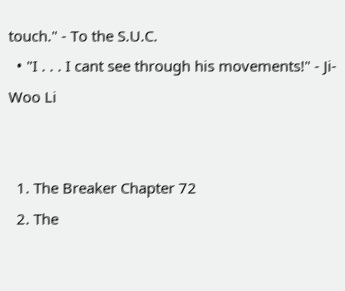touch." - To the S.U.C.
  • "I . . . I cant see through his movements!" - Ji-Woo Li


  1. The Breaker Chapter 72
  2. The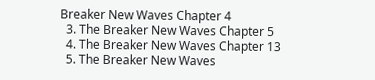Breaker New Waves Chapter 4
  3. The Breaker New Waves Chapter 5
  4. The Breaker New Waves Chapter 13
  5. The Breaker New Waves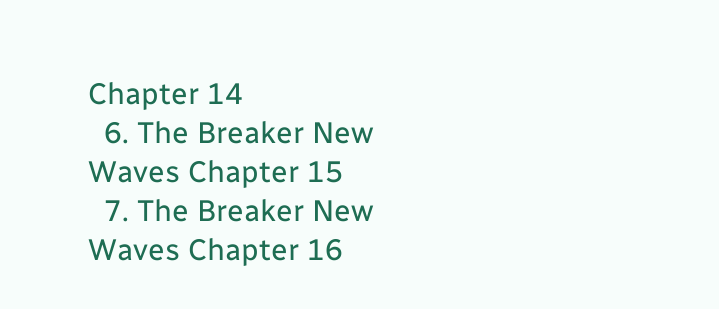Chapter 14
  6. The Breaker New Waves Chapter 15
  7. The Breaker New Waves Chapter 16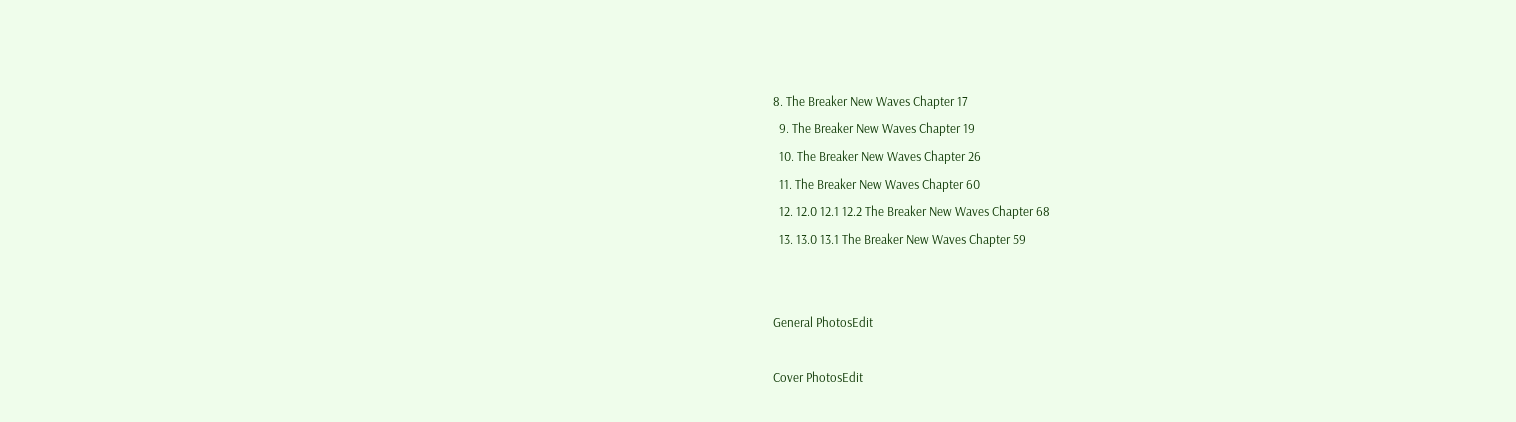8. The Breaker New Waves Chapter 17
  9. The Breaker New Waves Chapter 19
  10. The Breaker New Waves Chapter 26
  11. The Breaker New Waves Chapter 60
  12. 12.0 12.1 12.2 The Breaker New Waves Chapter 68
  13. 13.0 13.1 The Breaker New Waves Chapter 59


General PhotosEdit

Cover PhotosEdit